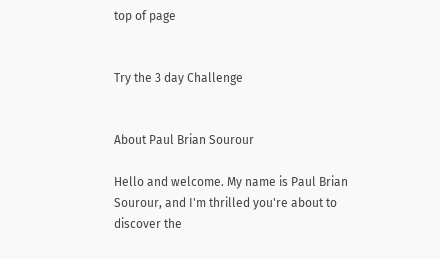top of page


Try the 3 day Challenge


About Paul Brian Sourour

Hello and welcome. My name is Paul Brian Sourour, and I'm thrilled you're about to discover the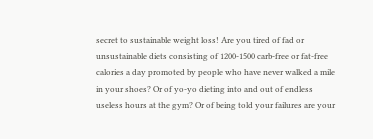secret to sustainable weight loss! Are you tired of fad or unsustainable diets consisting of 1200-1500 carb-free or fat-free calories a day promoted by people who have never walked a mile in your shoes? Or of yo-yo dieting into and out of endless useless hours at the gym? Or of being told your failures are your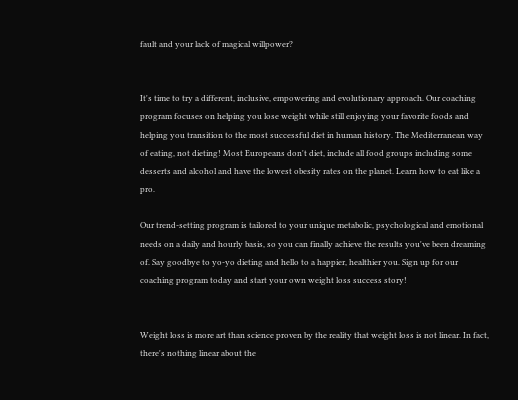fault and your lack of magical willpower?


It's time to try a different, inclusive, empowering and evolutionary approach. Our coaching program focuses on helping you lose weight while still enjoying your favorite foods and helping you transition to the most successful diet in human history. The Mediterranean way of eating, not dieting! Most Europeans don't diet, include all food groups including some desserts and alcohol and have the lowest obesity rates on the planet. Learn how to eat like a pro.

Our trend-setting program is tailored to your unique metabolic, psychological and emotional needs on a daily and hourly basis, so you can finally achieve the results you've been dreaming of. Say goodbye to yo-yo dieting and hello to a happier, healthier you. Sign up for our coaching program today and start your own weight loss success story!


Weight loss is more art than science proven by the reality that weight loss is not linear. In fact, there's nothing linear about the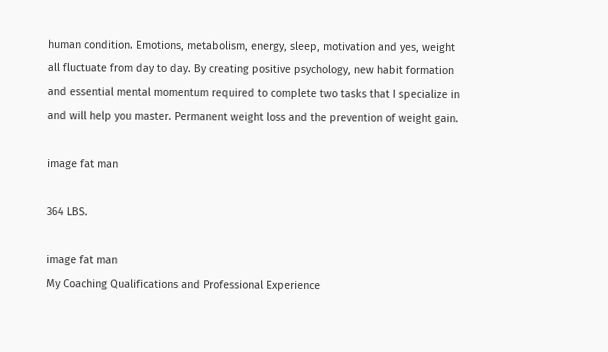human condition. Emotions, metabolism, energy, sleep, motivation and yes, weight all fluctuate from day to day. By creating positive psychology, new habit formation and essential mental momentum required to complete two tasks that I specialize in and will help you master. Permanent weight loss and the prevention of weight gain.

image fat man

364 LBS.

image fat man
My Coaching Qualifications and Professional Experience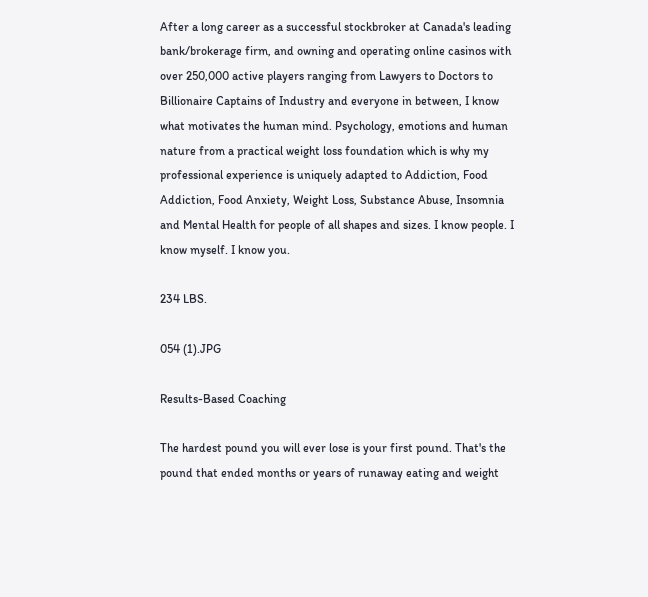After a long career as a successful stockbroker at Canada's leading bank/brokerage firm, and owning and operating online casinos with over 250,000 active players ranging from Lawyers to Doctors to Billionaire Captains of Industry and everyone in between, I know what motivates the human mind. Psychology, emotions and human nature from a practical weight loss foundation which is why my professional experience is uniquely adapted to Addiction, Food Addiction, Food Anxiety, Weight Loss, Substance Abuse, Insomnia and Mental Health for people of all shapes and sizes. I know people. I know myself. I know you.

234 LBS.

054 (1).JPG

Results-Based Coaching

The hardest pound you will ever lose is your first pound. That's the pound that ended months or years of runaway eating and weight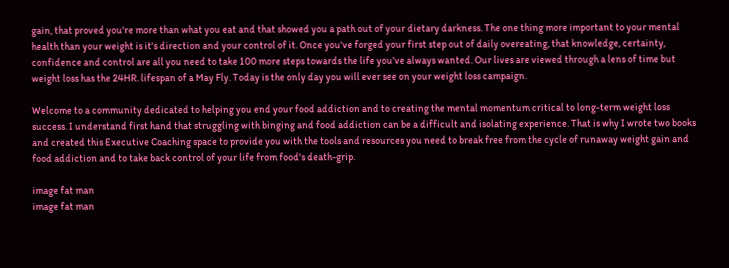gain, that proved you're more than what you eat and that showed you a path out of your dietary darkness. The one thing more important to your mental health than your weight is it's direction and your control of it. Once you've forged your first step out of daily overeating, that knowledge, certainty, confidence and control are all you need to take 100 more steps towards the life you've always wanted. Our lives are viewed through a lens of time but weight loss has the 24HR. lifespan of a May Fly. Today is the only day you will ever see on your weight loss campaign.

Welcome to a community dedicated to helping you end your food addiction and to creating the mental momentum critical to long-term weight loss success. I understand first hand that struggling with binging and food addiction can be a difficult and isolating experience. That is why I wrote two books and created this Executive Coaching space to provide you with the tools and resources you need to break free from the cycle of runaway weight gain and food addiction and to take back control of your life from food's death-grip.

image fat man
image fat man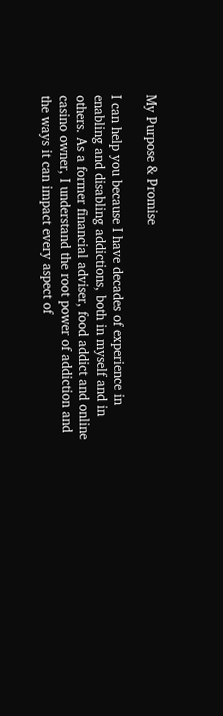My Purpose & Promise

I can help you because I have decades of experience in enabling and disabling addictions, both in myself and in others. As a former financial adviser, food addict and online casino owner, I understand the root power of addiction and the ways it can impact every aspect of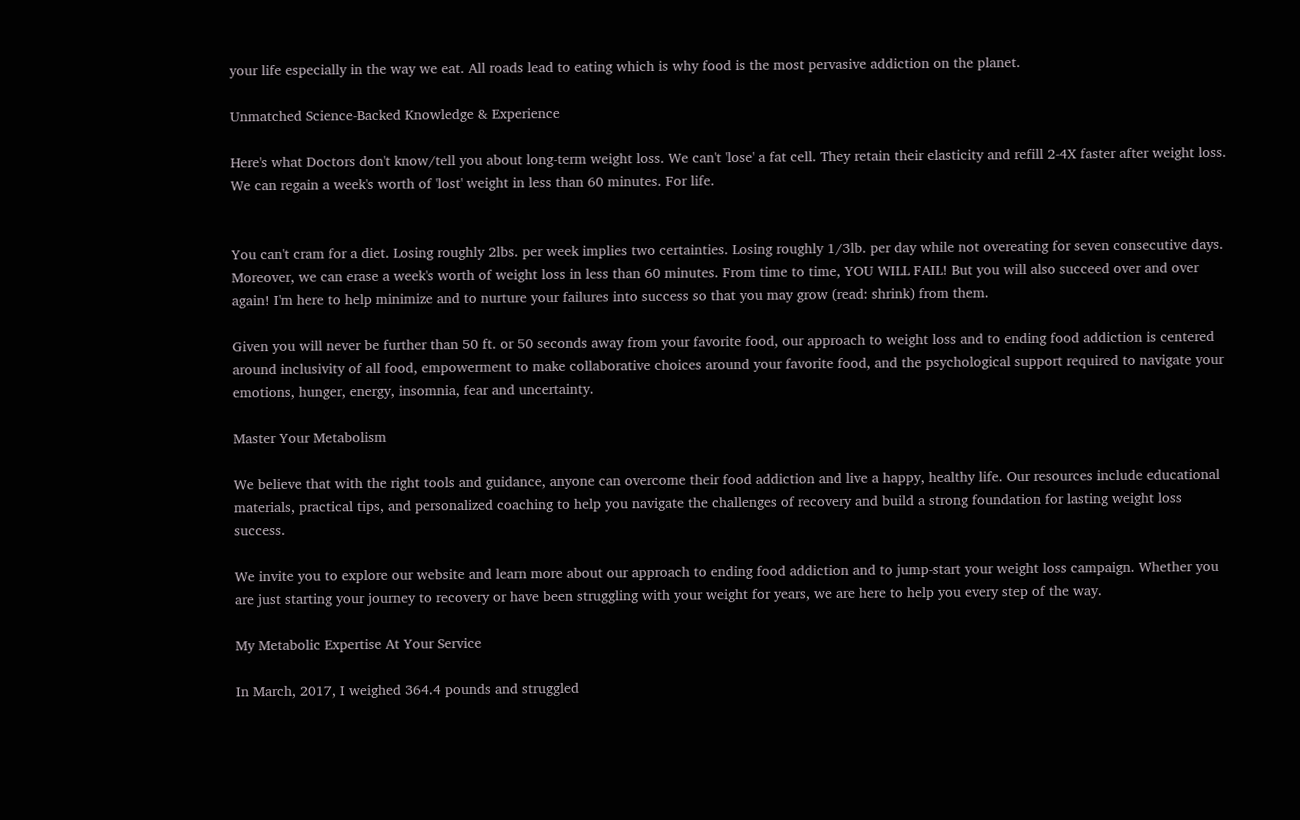your life especially in the way we eat. All roads lead to eating which is why food is the most pervasive addiction on the planet.

Unmatched Science-Backed Knowledge & Experience

Here's what Doctors don't know/tell you about long-term weight loss. We can't 'lose' a fat cell. They retain their elasticity and refill 2-4X faster after weight loss. We can regain a week's worth of 'lost' weight in less than 60 minutes. For life.


You can't cram for a diet. Losing roughly 2lbs. per week implies two certainties. Losing roughly 1/3lb. per day while not overeating for seven consecutive days. Moreover, we can erase a week's worth of weight loss in less than 60 minutes. From time to time, YOU WILL FAIL! But you will also succeed over and over again! I'm here to help minimize and to nurture your failures into success so that you may grow (read: shrink) from them.

Given you will never be further than 50 ft. or 50 seconds away from your favorite food, our approach to weight loss and to ending food addiction is centered around inclusivity of all food, empowerment to make collaborative choices around your favorite food, and the psychological support required to navigate your emotions, hunger, energy, insomnia, fear and uncertainty.

Master Your Metabolism

We believe that with the right tools and guidance, anyone can overcome their food addiction and live a happy, healthy life. Our resources include educational materials, practical tips, and personalized coaching to help you navigate the challenges of recovery and build a strong foundation for lasting weight loss success.

We invite you to explore our website and learn more about our approach to ending food addiction and to jump-start your weight loss campaign. Whether you are just starting your journey to recovery or have been struggling with your weight for years, we are here to help you every step of the way.

My Metabolic Expertise At Your Service

In March, 2017, I weighed 364.4 pounds and struggled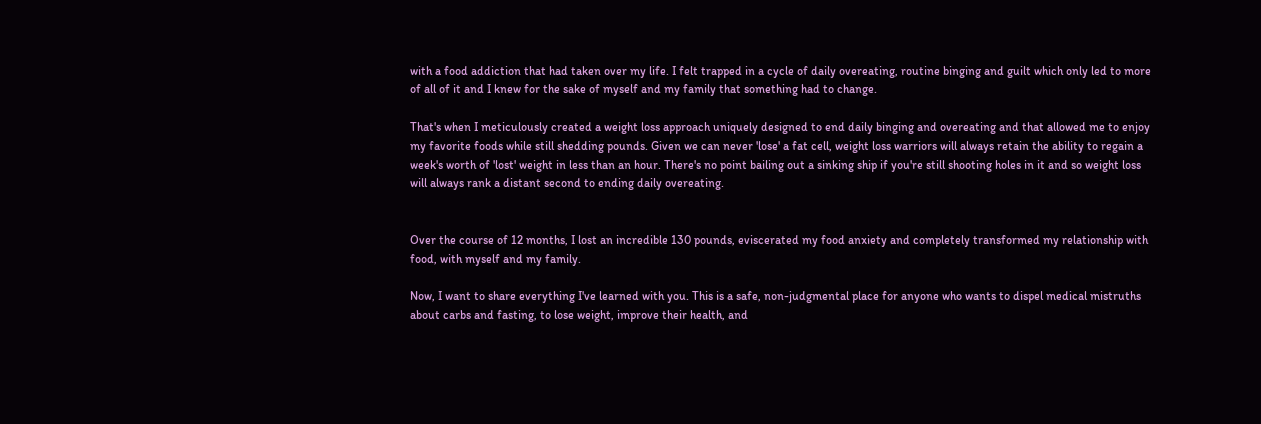with a food addiction that had taken over my life. I felt trapped in a cycle of daily overeating, routine binging and guilt which only led to more of all of it and I knew for the sake of myself and my family that something had to change.

That's when I meticulously created a weight loss approach uniquely designed to end daily binging and overeating and that allowed me to enjoy my favorite foods while still shedding pounds. Given we can never 'lose' a fat cell, weight loss warriors will always retain the ability to regain a week's worth of 'lost' weight in less than an hour. There's no point bailing out a sinking ship if you're still shooting holes in it and so weight loss will always rank a distant second to ending daily overeating.


Over the course of 12 months, I lost an incredible 130 pounds, eviscerated my food anxiety and completely transformed my relationship with food, with myself and my family.

Now, I want to share everything I've learned with you. This is a safe, non-judgmental place for anyone who wants to dispel medical mistruths about carbs and fasting, to lose weight, improve their health, and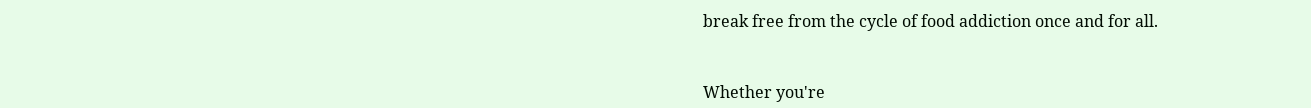break free from the cycle of food addiction once and for all.


Whether you're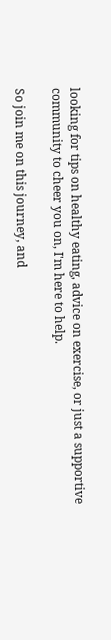looking for tips on healthy eating, advice on exercise, or just a supportive community to cheer you on, I'm here to help.

So join me on this journey, and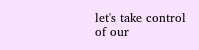let's take control of our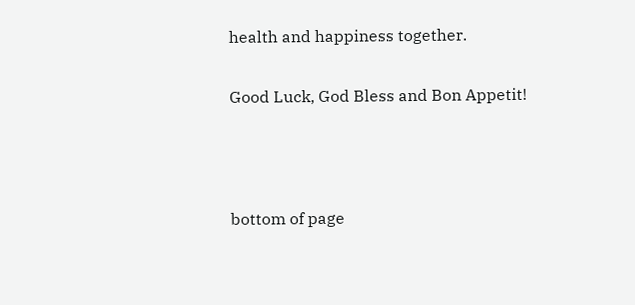health and happiness together.

Good Luck, God Bless and Bon Appetit!



bottom of page